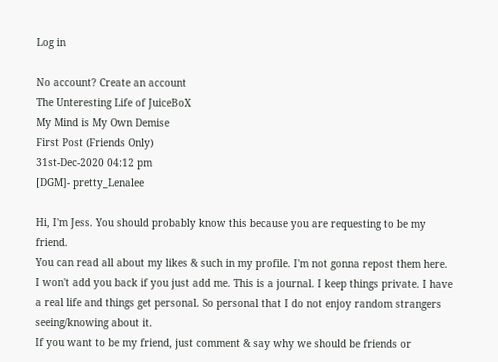Log in

No account? Create an account
The Unteresting Life of JuiceBoX
My Mind is My Own Demise
First Post (Friends Only)
31st-Dec-2020 04:12 pm
[DGM]- pretty_Lenalee

Hi, I'm Jess. You should probably know this because you are requesting to be my friend.
You can read all about my likes & such in my profile. I'm not gonna repost them here.
I won't add you back if you just add me. This is a journal. I keep things private. I have a real life and things get personal. So personal that I do not enjoy random strangers seeing/knowing about it.
If you want to be my friend, just comment & say why we should be friends or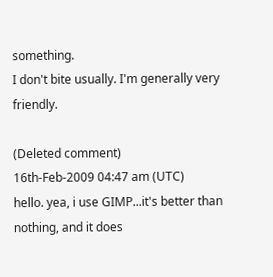something.
I don't bite usually. I'm generally very friendly.

(Deleted comment)
16th-Feb-2009 04:47 am (UTC)
hello. yea, i use GIMP...it's better than nothing, and it does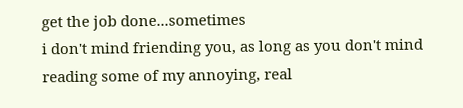get the job done...sometimes
i don't mind friending you, as long as you don't mind reading some of my annoying, real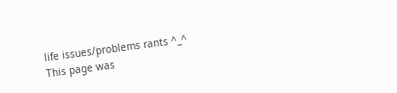life issues/problems rants ^_^
This page was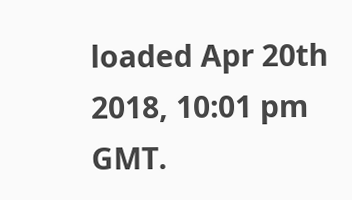loaded Apr 20th 2018, 10:01 pm GMT.